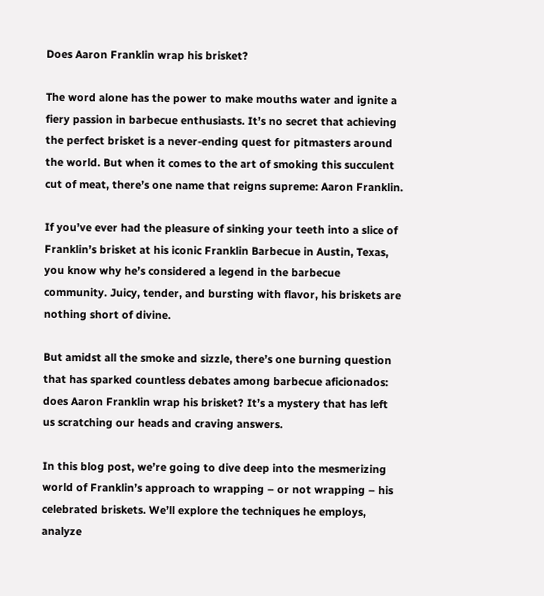Does Aaron Franklin wrap his brisket?

The word alone has the power to make mouths water and ignite a fiery passion in barbecue enthusiasts. It’s no secret that achieving the perfect brisket is a never-ending quest for pitmasters around the world. But when it comes to the art of smoking this succulent cut of meat, there’s one name that reigns supreme: Aaron Franklin.

If you’ve ever had the pleasure of sinking your teeth into a slice of Franklin’s brisket at his iconic Franklin Barbecue in Austin, Texas, you know why he’s considered a legend in the barbecue community. Juicy, tender, and bursting with flavor, his briskets are nothing short of divine.

But amidst all the smoke and sizzle, there’s one burning question that has sparked countless debates among barbecue aficionados: does Aaron Franklin wrap his brisket? It’s a mystery that has left us scratching our heads and craving answers.

In this blog post, we’re going to dive deep into the mesmerizing world of Franklin’s approach to wrapping – or not wrapping – his celebrated briskets. We’ll explore the techniques he employs, analyze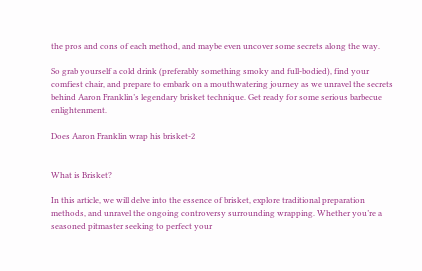the pros and cons of each method, and maybe even uncover some secrets along the way.

So grab yourself a cold drink (preferably something smoky and full-bodied), find your comfiest chair, and prepare to embark on a mouthwatering journey as we unravel the secrets behind Aaron Franklin’s legendary brisket technique. Get ready for some serious barbecue enlightenment.

Does Aaron Franklin wrap his brisket-2


What is Brisket?

In this article, we will delve into the essence of brisket, explore traditional preparation methods, and unravel the ongoing controversy surrounding wrapping. Whether you’re a seasoned pitmaster seeking to perfect your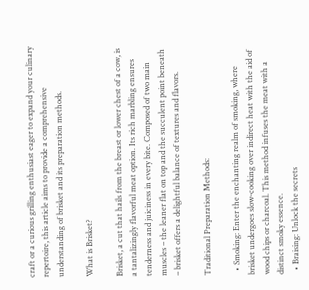craft or a curious grilling enthusiast eager to expand your culinary repertoire, this article aims to provide a comprehensive understanding of brisket and its preparation methods.

What is Brisket?

Brisket, a cut that hails from the breast or lower chest of a cow, is a tantalizingly flavorful meat option. Its rich marbling ensures tenderness and juiciness in every bite. Composed of two main muscles – the leaner flat on top and the succulent point beneath – brisket offers a delightful balance of textures and flavors.

Traditional Preparation Methods:

  • Smoking: Enter the enchanting realm of smoking, where brisket undergoes slow-cooking over indirect heat with the aid of wood chips or charcoal. This method infuses the meat with a distinct smoky essence.
  • Braising: Unlock the secrets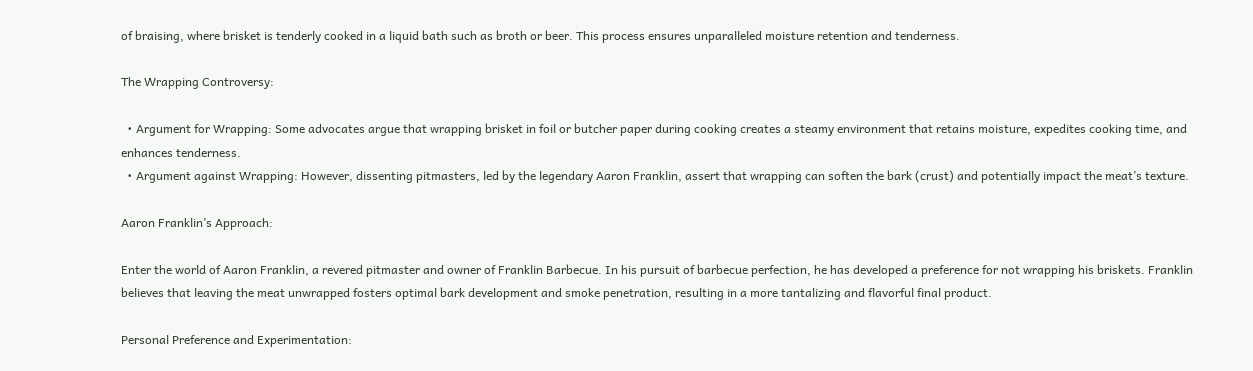of braising, where brisket is tenderly cooked in a liquid bath such as broth or beer. This process ensures unparalleled moisture retention and tenderness.

The Wrapping Controversy:

  • Argument for Wrapping: Some advocates argue that wrapping brisket in foil or butcher paper during cooking creates a steamy environment that retains moisture, expedites cooking time, and enhances tenderness.
  • Argument against Wrapping: However, dissenting pitmasters, led by the legendary Aaron Franklin, assert that wrapping can soften the bark (crust) and potentially impact the meat’s texture.

Aaron Franklin’s Approach:

Enter the world of Aaron Franklin, a revered pitmaster and owner of Franklin Barbecue. In his pursuit of barbecue perfection, he has developed a preference for not wrapping his briskets. Franklin believes that leaving the meat unwrapped fosters optimal bark development and smoke penetration, resulting in a more tantalizing and flavorful final product.

Personal Preference and Experimentation: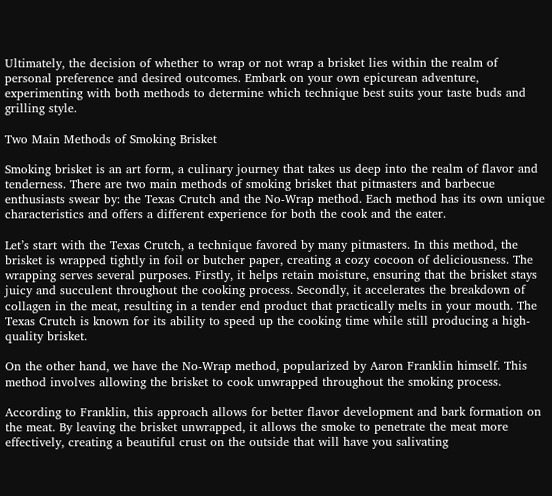Ultimately, the decision of whether to wrap or not wrap a brisket lies within the realm of personal preference and desired outcomes. Embark on your own epicurean adventure, experimenting with both methods to determine which technique best suits your taste buds and grilling style.

Two Main Methods of Smoking Brisket

Smoking brisket is an art form, a culinary journey that takes us deep into the realm of flavor and tenderness. There are two main methods of smoking brisket that pitmasters and barbecue enthusiasts swear by: the Texas Crutch and the No-Wrap method. Each method has its own unique characteristics and offers a different experience for both the cook and the eater.

Let’s start with the Texas Crutch, a technique favored by many pitmasters. In this method, the brisket is wrapped tightly in foil or butcher paper, creating a cozy cocoon of deliciousness. The wrapping serves several purposes. Firstly, it helps retain moisture, ensuring that the brisket stays juicy and succulent throughout the cooking process. Secondly, it accelerates the breakdown of collagen in the meat, resulting in a tender end product that practically melts in your mouth. The Texas Crutch is known for its ability to speed up the cooking time while still producing a high-quality brisket.

On the other hand, we have the No-Wrap method, popularized by Aaron Franklin himself. This method involves allowing the brisket to cook unwrapped throughout the smoking process.

According to Franklin, this approach allows for better flavor development and bark formation on the meat. By leaving the brisket unwrapped, it allows the smoke to penetrate the meat more effectively, creating a beautiful crust on the outside that will have you salivating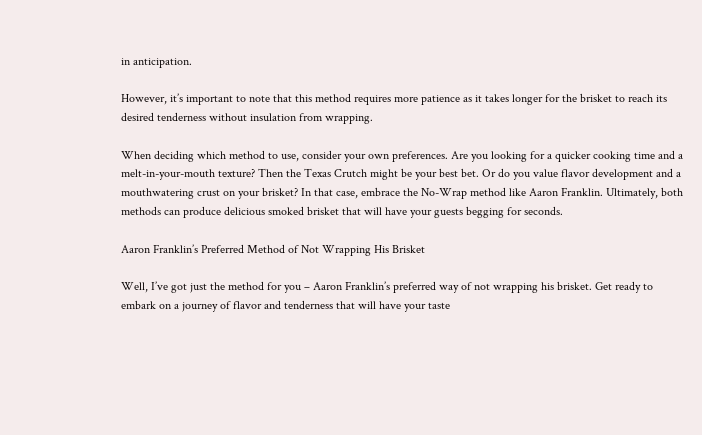in anticipation.

However, it’s important to note that this method requires more patience as it takes longer for the brisket to reach its desired tenderness without insulation from wrapping.

When deciding which method to use, consider your own preferences. Are you looking for a quicker cooking time and a melt-in-your-mouth texture? Then the Texas Crutch might be your best bet. Or do you value flavor development and a mouthwatering crust on your brisket? In that case, embrace the No-Wrap method like Aaron Franklin. Ultimately, both methods can produce delicious smoked brisket that will have your guests begging for seconds.

Aaron Franklin’s Preferred Method of Not Wrapping His Brisket

Well, I’ve got just the method for you – Aaron Franklin’s preferred way of not wrapping his brisket. Get ready to embark on a journey of flavor and tenderness that will have your taste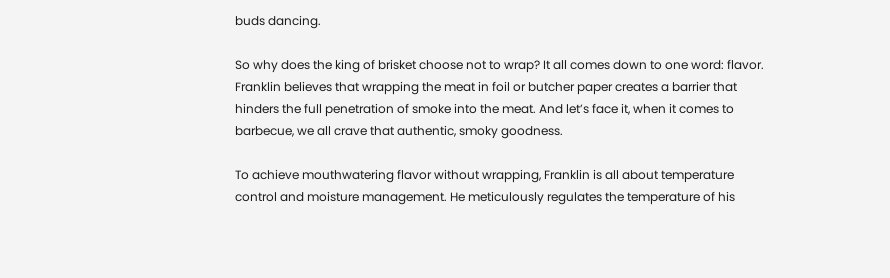buds dancing.

So why does the king of brisket choose not to wrap? It all comes down to one word: flavor. Franklin believes that wrapping the meat in foil or butcher paper creates a barrier that hinders the full penetration of smoke into the meat. And let’s face it, when it comes to barbecue, we all crave that authentic, smoky goodness.

To achieve mouthwatering flavor without wrapping, Franklin is all about temperature control and moisture management. He meticulously regulates the temperature of his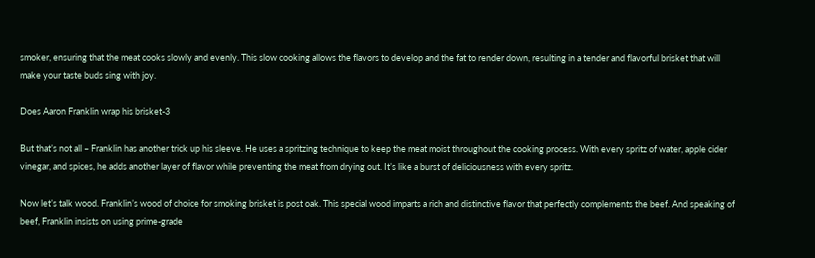smoker, ensuring that the meat cooks slowly and evenly. This slow cooking allows the flavors to develop and the fat to render down, resulting in a tender and flavorful brisket that will make your taste buds sing with joy.

Does Aaron Franklin wrap his brisket-3

But that’s not all – Franklin has another trick up his sleeve. He uses a spritzing technique to keep the meat moist throughout the cooking process. With every spritz of water, apple cider vinegar, and spices, he adds another layer of flavor while preventing the meat from drying out. It’s like a burst of deliciousness with every spritz.

Now let’s talk wood. Franklin’s wood of choice for smoking brisket is post oak. This special wood imparts a rich and distinctive flavor that perfectly complements the beef. And speaking of beef, Franklin insists on using prime-grade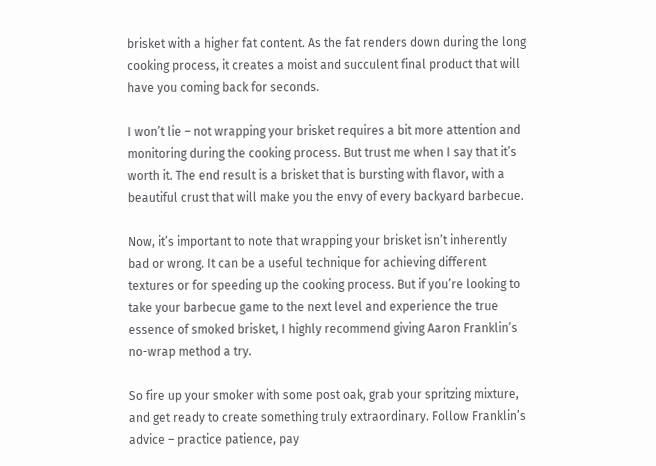brisket with a higher fat content. As the fat renders down during the long cooking process, it creates a moist and succulent final product that will have you coming back for seconds.

I won’t lie – not wrapping your brisket requires a bit more attention and monitoring during the cooking process. But trust me when I say that it’s worth it. The end result is a brisket that is bursting with flavor, with a beautiful crust that will make you the envy of every backyard barbecue.

Now, it’s important to note that wrapping your brisket isn’t inherently bad or wrong. It can be a useful technique for achieving different textures or for speeding up the cooking process. But if you’re looking to take your barbecue game to the next level and experience the true essence of smoked brisket, I highly recommend giving Aaron Franklin’s no-wrap method a try.

So fire up your smoker with some post oak, grab your spritzing mixture, and get ready to create something truly extraordinary. Follow Franklin’s advice – practice patience, pay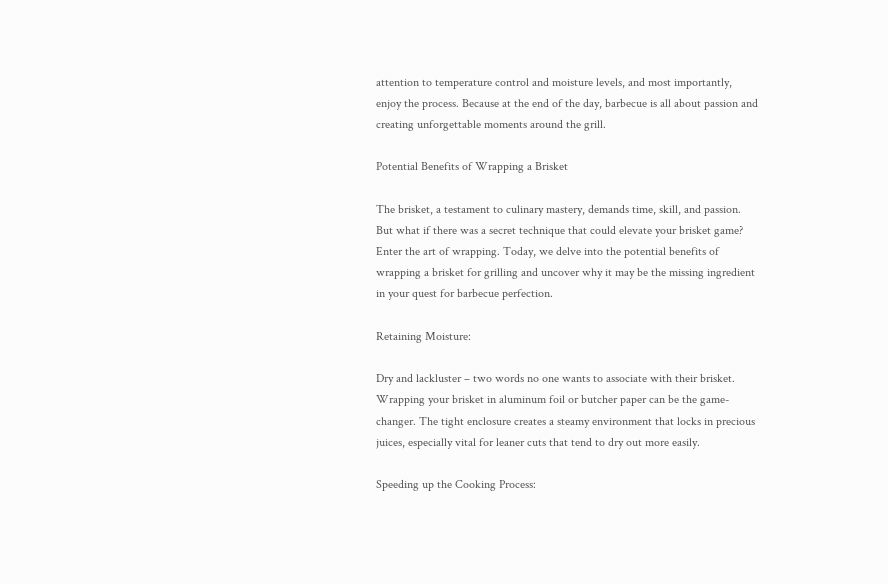attention to temperature control and moisture levels, and most importantly, enjoy the process. Because at the end of the day, barbecue is all about passion and creating unforgettable moments around the grill.

Potential Benefits of Wrapping a Brisket

The brisket, a testament to culinary mastery, demands time, skill, and passion. But what if there was a secret technique that could elevate your brisket game? Enter the art of wrapping. Today, we delve into the potential benefits of wrapping a brisket for grilling and uncover why it may be the missing ingredient in your quest for barbecue perfection.

Retaining Moisture:

Dry and lackluster – two words no one wants to associate with their brisket. Wrapping your brisket in aluminum foil or butcher paper can be the game-changer. The tight enclosure creates a steamy environment that locks in precious juices, especially vital for leaner cuts that tend to dry out more easily.

Speeding up the Cooking Process: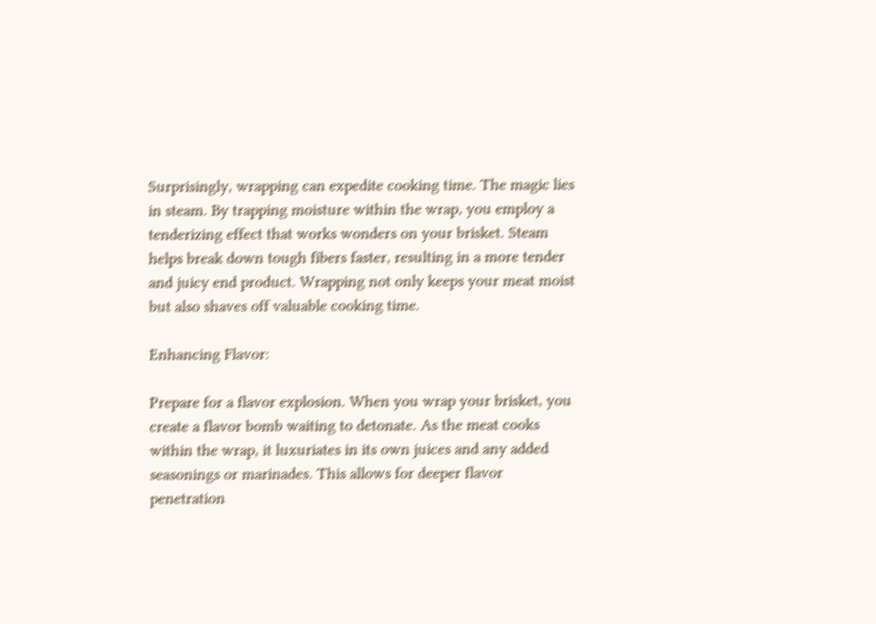Surprisingly, wrapping can expedite cooking time. The magic lies in steam. By trapping moisture within the wrap, you employ a tenderizing effect that works wonders on your brisket. Steam helps break down tough fibers faster, resulting in a more tender and juicy end product. Wrapping not only keeps your meat moist but also shaves off valuable cooking time.

Enhancing Flavor:

Prepare for a flavor explosion. When you wrap your brisket, you create a flavor bomb waiting to detonate. As the meat cooks within the wrap, it luxuriates in its own juices and any added seasonings or marinades. This allows for deeper flavor penetration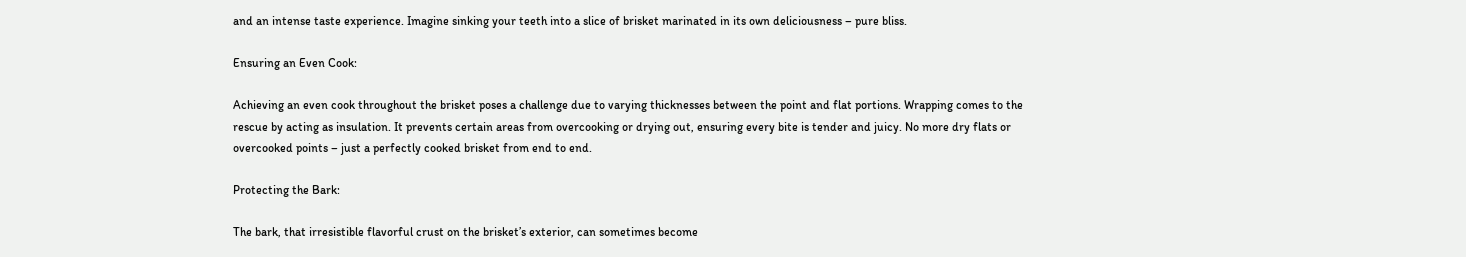and an intense taste experience. Imagine sinking your teeth into a slice of brisket marinated in its own deliciousness – pure bliss.

Ensuring an Even Cook:

Achieving an even cook throughout the brisket poses a challenge due to varying thicknesses between the point and flat portions. Wrapping comes to the rescue by acting as insulation. It prevents certain areas from overcooking or drying out, ensuring every bite is tender and juicy. No more dry flats or overcooked points – just a perfectly cooked brisket from end to end.

Protecting the Bark:

The bark, that irresistible flavorful crust on the brisket’s exterior, can sometimes become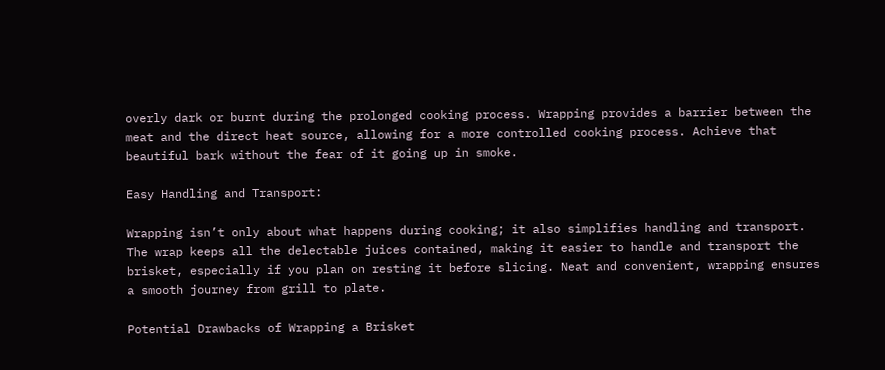overly dark or burnt during the prolonged cooking process. Wrapping provides a barrier between the meat and the direct heat source, allowing for a more controlled cooking process. Achieve that beautiful bark without the fear of it going up in smoke.

Easy Handling and Transport:

Wrapping isn’t only about what happens during cooking; it also simplifies handling and transport. The wrap keeps all the delectable juices contained, making it easier to handle and transport the brisket, especially if you plan on resting it before slicing. Neat and convenient, wrapping ensures a smooth journey from grill to plate.

Potential Drawbacks of Wrapping a Brisket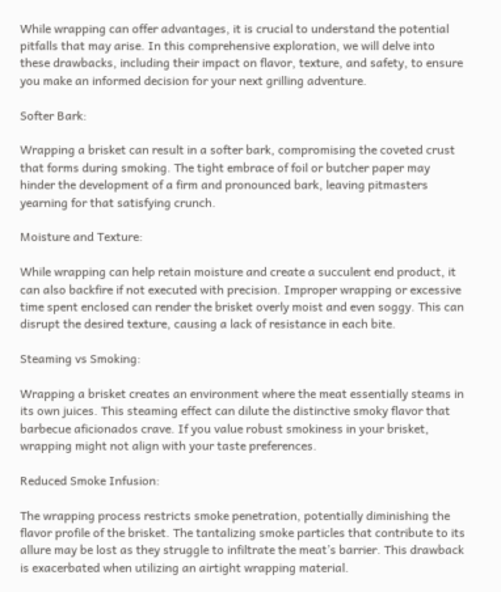While wrapping can offer advantages, it is crucial to understand the potential pitfalls that may arise. In this comprehensive exploration, we will delve into these drawbacks, including their impact on flavor, texture, and safety, to ensure you make an informed decision for your next grilling adventure.

Softer Bark:

Wrapping a brisket can result in a softer bark, compromising the coveted crust that forms during smoking. The tight embrace of foil or butcher paper may hinder the development of a firm and pronounced bark, leaving pitmasters yearning for that satisfying crunch.

Moisture and Texture:

While wrapping can help retain moisture and create a succulent end product, it can also backfire if not executed with precision. Improper wrapping or excessive time spent enclosed can render the brisket overly moist and even soggy. This can disrupt the desired texture, causing a lack of resistance in each bite.

Steaming vs Smoking:

Wrapping a brisket creates an environment where the meat essentially steams in its own juices. This steaming effect can dilute the distinctive smoky flavor that barbecue aficionados crave. If you value robust smokiness in your brisket, wrapping might not align with your taste preferences.

Reduced Smoke Infusion:

The wrapping process restricts smoke penetration, potentially diminishing the flavor profile of the brisket. The tantalizing smoke particles that contribute to its allure may be lost as they struggle to infiltrate the meat’s barrier. This drawback is exacerbated when utilizing an airtight wrapping material.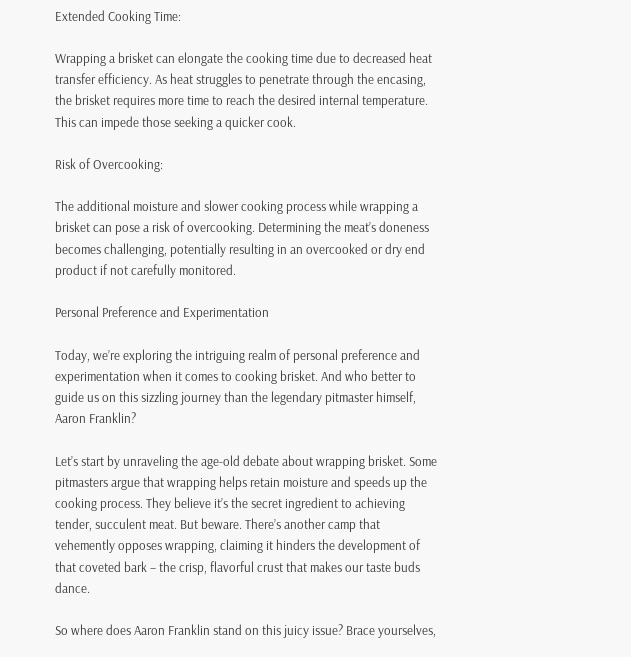Extended Cooking Time:

Wrapping a brisket can elongate the cooking time due to decreased heat transfer efficiency. As heat struggles to penetrate through the encasing, the brisket requires more time to reach the desired internal temperature. This can impede those seeking a quicker cook.

Risk of Overcooking:

The additional moisture and slower cooking process while wrapping a brisket can pose a risk of overcooking. Determining the meat’s doneness becomes challenging, potentially resulting in an overcooked or dry end product if not carefully monitored.

Personal Preference and Experimentation

Today, we’re exploring the intriguing realm of personal preference and experimentation when it comes to cooking brisket. And who better to guide us on this sizzling journey than the legendary pitmaster himself, Aaron Franklin?

Let’s start by unraveling the age-old debate about wrapping brisket. Some pitmasters argue that wrapping helps retain moisture and speeds up the cooking process. They believe it’s the secret ingredient to achieving tender, succulent meat. But beware. There’s another camp that vehemently opposes wrapping, claiming it hinders the development of that coveted bark – the crisp, flavorful crust that makes our taste buds dance.

So where does Aaron Franklin stand on this juicy issue? Brace yourselves,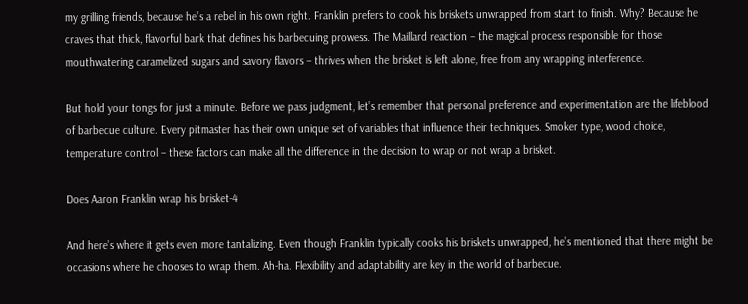my grilling friends, because he’s a rebel in his own right. Franklin prefers to cook his briskets unwrapped from start to finish. Why? Because he craves that thick, flavorful bark that defines his barbecuing prowess. The Maillard reaction – the magical process responsible for those mouthwatering caramelized sugars and savory flavors – thrives when the brisket is left alone, free from any wrapping interference.

But hold your tongs for just a minute. Before we pass judgment, let’s remember that personal preference and experimentation are the lifeblood of barbecue culture. Every pitmaster has their own unique set of variables that influence their techniques. Smoker type, wood choice, temperature control – these factors can make all the difference in the decision to wrap or not wrap a brisket.

Does Aaron Franklin wrap his brisket-4

And here’s where it gets even more tantalizing. Even though Franklin typically cooks his briskets unwrapped, he’s mentioned that there might be occasions where he chooses to wrap them. Ah-ha. Flexibility and adaptability are key in the world of barbecue.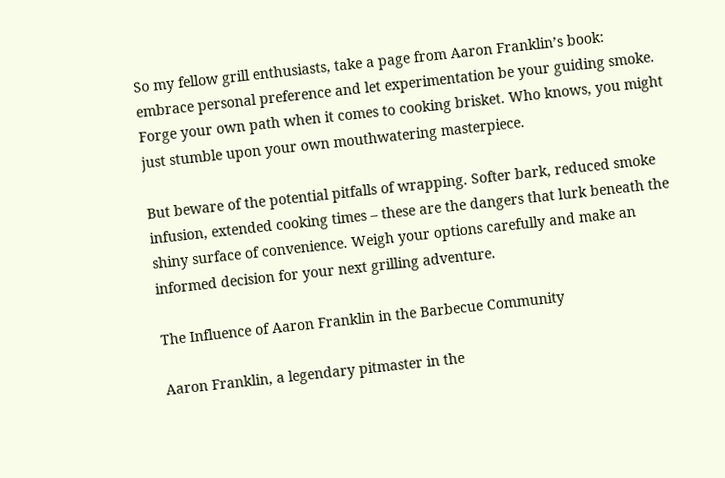So my fellow grill enthusiasts, take a page from Aaron Franklin’s book: embrace personal preference and let experimentation be your guiding smoke. Forge your own path when it comes to cooking brisket. Who knows, you might just stumble upon your own mouthwatering masterpiece.

But beware of the potential pitfalls of wrapping. Softer bark, reduced smoke infusion, extended cooking times – these are the dangers that lurk beneath the shiny surface of convenience. Weigh your options carefully and make an informed decision for your next grilling adventure.

The Influence of Aaron Franklin in the Barbecue Community

Aaron Franklin, a legendary pitmaster in the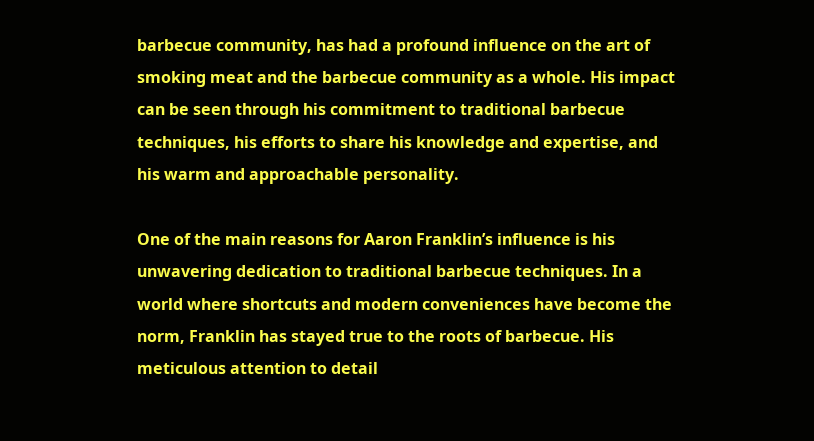barbecue community, has had a profound influence on the art of smoking meat and the barbecue community as a whole. His impact can be seen through his commitment to traditional barbecue techniques, his efforts to share his knowledge and expertise, and his warm and approachable personality.

One of the main reasons for Aaron Franklin’s influence is his unwavering dedication to traditional barbecue techniques. In a world where shortcuts and modern conveniences have become the norm, Franklin has stayed true to the roots of barbecue. His meticulous attention to detail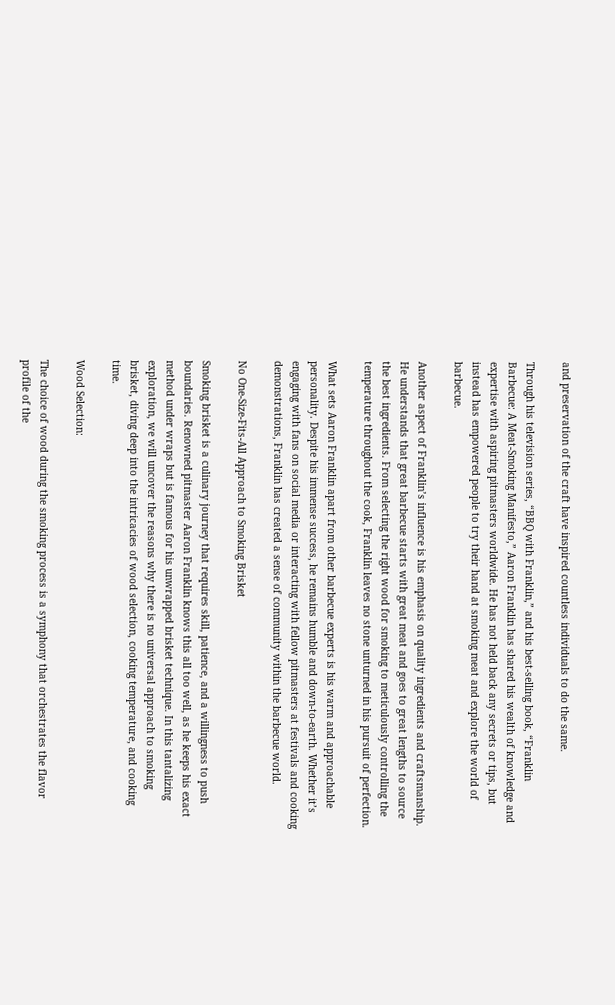and preservation of the craft have inspired countless individuals to do the same.

Through his television series, “BBQ with Franklin,” and his best-selling book, “Franklin Barbecue: A Meat-Smoking Manifesto,” Aaron Franklin has shared his wealth of knowledge and expertise with aspiring pitmasters worldwide. He has not held back any secrets or tips, but instead has empowered people to try their hand at smoking meat and explore the world of barbecue.

Another aspect of Franklin’s influence is his emphasis on quality ingredients and craftsmanship. He understands that great barbecue starts with great meat and goes to great lengths to source the best ingredients. From selecting the right wood for smoking to meticulously controlling the temperature throughout the cook, Franklin leaves no stone unturned in his pursuit of perfection.

What sets Aaron Franklin apart from other barbecue experts is his warm and approachable personality. Despite his immense success, he remains humble and down-to-earth. Whether it’s engaging with fans on social media or interacting with fellow pitmasters at festivals and cooking demonstrations, Franklin has created a sense of community within the barbecue world.

No One-Size-Fits-All Approach to Smoking Brisket

Smoking brisket is a culinary journey that requires skill, patience, and a willingness to push boundaries. Renowned pitmaster Aaron Franklin knows this all too well, as he keeps his exact method under wraps but is famous for his unwrapped brisket technique. In this tantalizing exploration, we will uncover the reasons why there is no universal approach to smoking brisket, diving deep into the intricacies of wood selection, cooking temperature, and cooking time.

Wood Selection:

The choice of wood during the smoking process is a symphony that orchestrates the flavor profile of the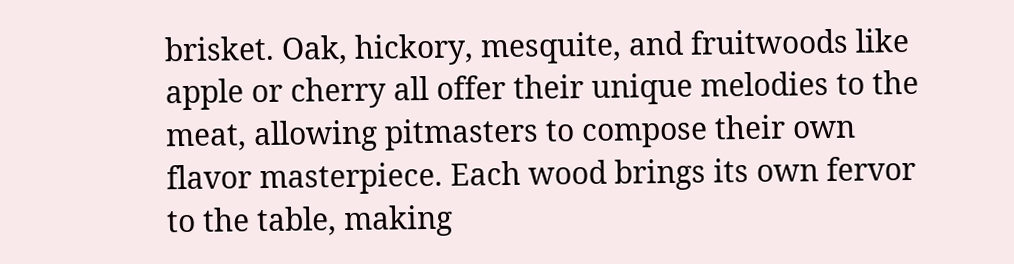brisket. Oak, hickory, mesquite, and fruitwoods like apple or cherry all offer their unique melodies to the meat, allowing pitmasters to compose their own flavor masterpiece. Each wood brings its own fervor to the table, making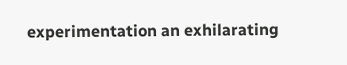experimentation an exhilarating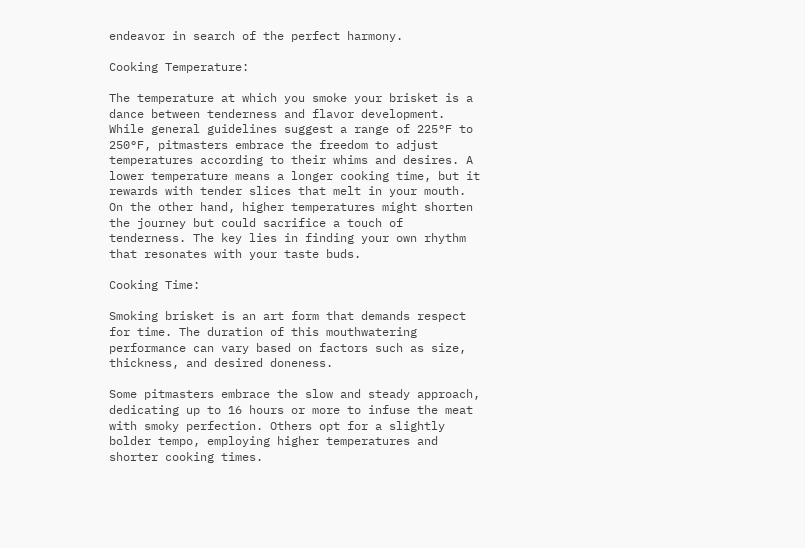endeavor in search of the perfect harmony.

Cooking Temperature:

The temperature at which you smoke your brisket is a dance between tenderness and flavor development. While general guidelines suggest a range of 225°F to 250°F, pitmasters embrace the freedom to adjust temperatures according to their whims and desires. A lower temperature means a longer cooking time, but it rewards with tender slices that melt in your mouth. On the other hand, higher temperatures might shorten the journey but could sacrifice a touch of tenderness. The key lies in finding your own rhythm that resonates with your taste buds.

Cooking Time:

Smoking brisket is an art form that demands respect for time. The duration of this mouthwatering performance can vary based on factors such as size, thickness, and desired doneness.

Some pitmasters embrace the slow and steady approach, dedicating up to 16 hours or more to infuse the meat with smoky perfection. Others opt for a slightly bolder tempo, employing higher temperatures and shorter cooking times.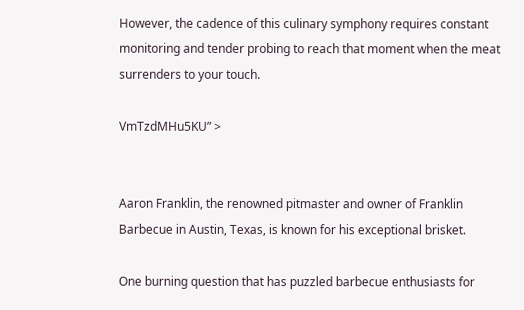However, the cadence of this culinary symphony requires constant monitoring and tender probing to reach that moment when the meat surrenders to your touch.

VmTzdMHu5KU” >


Aaron Franklin, the renowned pitmaster and owner of Franklin Barbecue in Austin, Texas, is known for his exceptional brisket.

One burning question that has puzzled barbecue enthusiasts for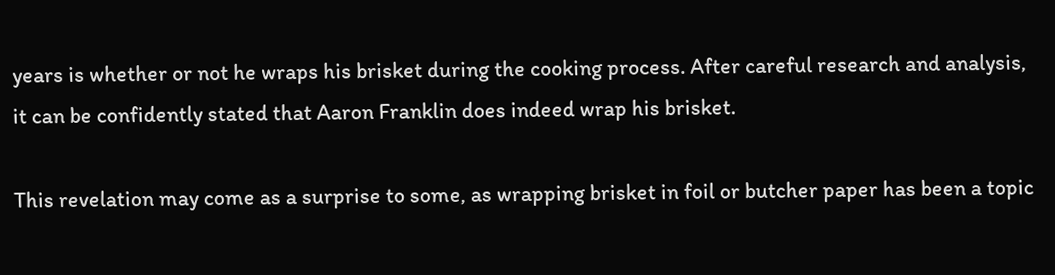years is whether or not he wraps his brisket during the cooking process. After careful research and analysis, it can be confidently stated that Aaron Franklin does indeed wrap his brisket.

This revelation may come as a surprise to some, as wrapping brisket in foil or butcher paper has been a topic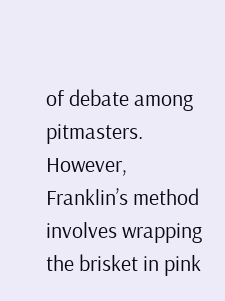of debate among pitmasters. However, Franklin’s method involves wrapping the brisket in pink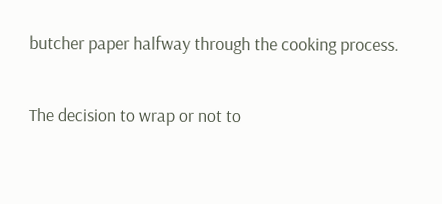butcher paper halfway through the cooking process.

The decision to wrap or not to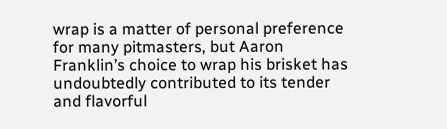wrap is a matter of personal preference for many pitmasters, but Aaron Franklin’s choice to wrap his brisket has undoubtedly contributed to its tender and flavorful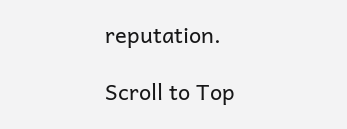reputation.

Scroll to Top